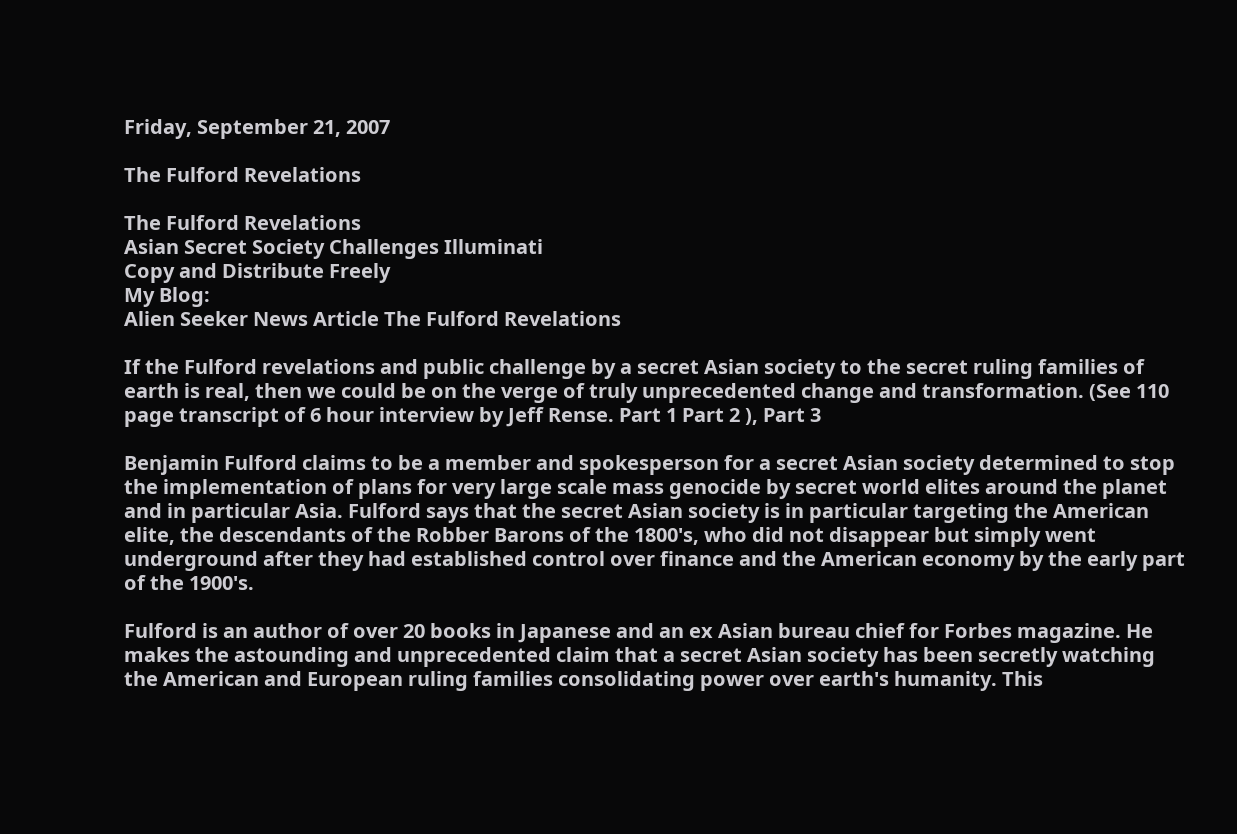Friday, September 21, 2007

The Fulford Revelations

The Fulford Revelations
Asian Secret Society Challenges Illuminati
Copy and Distribute Freely
My Blog:
Alien Seeker News Article The Fulford Revelations

If the Fulford revelations and public challenge by a secret Asian society to the secret ruling families of earth is real, then we could be on the verge of truly unprecedented change and transformation. (See 110 page transcript of 6 hour interview by Jeff Rense. Part 1 Part 2 ), Part 3

Benjamin Fulford claims to be a member and spokesperson for a secret Asian society determined to stop the implementation of plans for very large scale mass genocide by secret world elites around the planet and in particular Asia. Fulford says that the secret Asian society is in particular targeting the American elite, the descendants of the Robber Barons of the 1800's, who did not disappear but simply went underground after they had established control over finance and the American economy by the early part of the 1900's.

Fulford is an author of over 20 books in Japanese and an ex Asian bureau chief for Forbes magazine. He makes the astounding and unprecedented claim that a secret Asian society has been secretly watching the American and European ruling families consolidating power over earth's humanity. This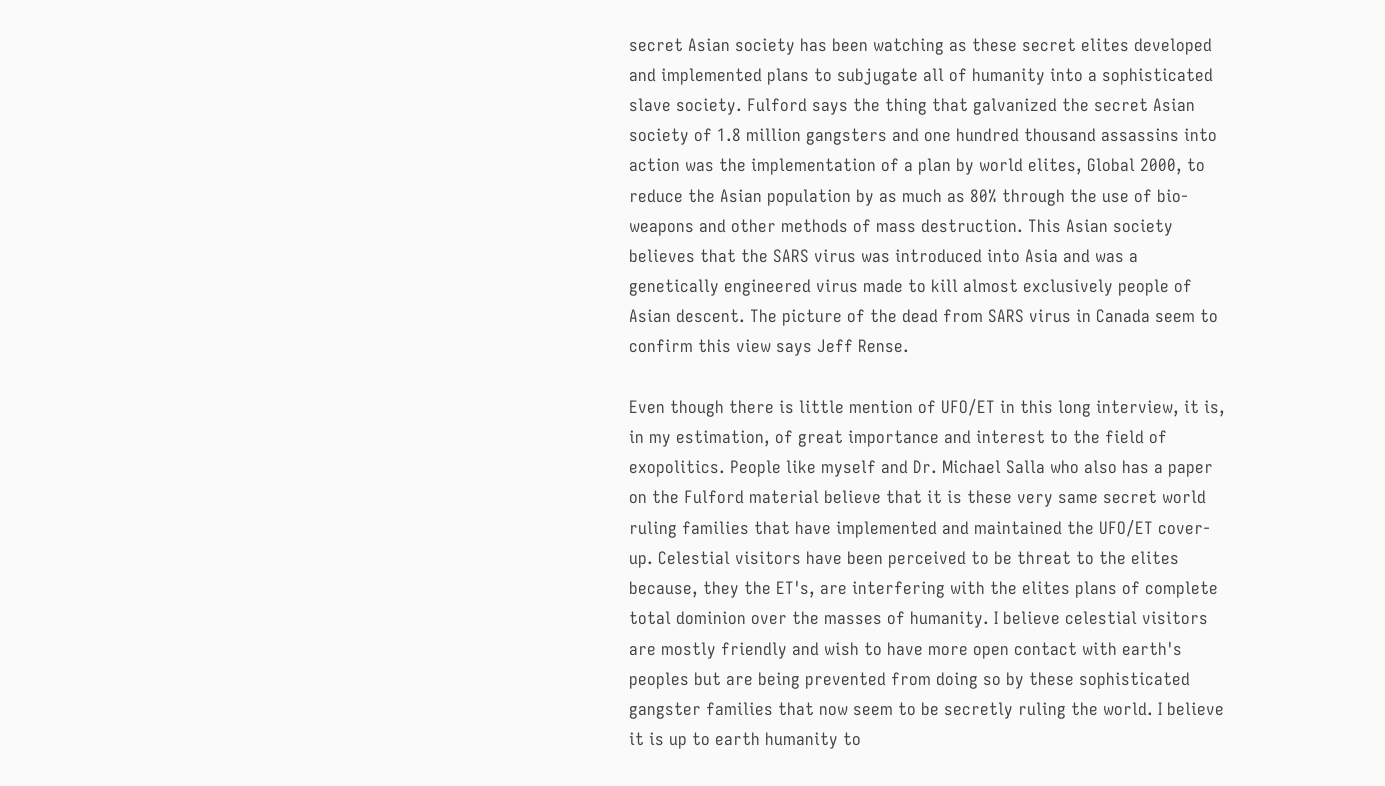secret Asian society has been watching as these secret elites developed and implemented plans to subjugate all of humanity into a sophisticated slave society. Fulford says the thing that galvanized the secret Asian society of 1.8 million gangsters and one hundred thousand assassins into action was the implementation of a plan by world elites, Global 2000, to reduce the Asian population by as much as 80% through the use of bio-weapons and other methods of mass destruction. This Asian society believes that the SARS virus was introduced into Asia and was a genetically engineered virus made to kill almost exclusively people of Asian descent. The picture of the dead from SARS virus in Canada seem to confirm this view says Jeff Rense.

Even though there is little mention of UFO/ET in this long interview, it is, in my estimation, of great importance and interest to the field of exopolitics. People like myself and Dr. Michael Salla who also has a paper on the Fulford material believe that it is these very same secret world ruling families that have implemented and maintained the UFO/ET cover-up. Celestial visitors have been perceived to be threat to the elites because, they the ET's, are interfering with the elites plans of complete total dominion over the masses of humanity. I believe celestial visitors are mostly friendly and wish to have more open contact with earth's peoples but are being prevented from doing so by these sophisticated gangster families that now seem to be secretly ruling the world. I believe it is up to earth humanity to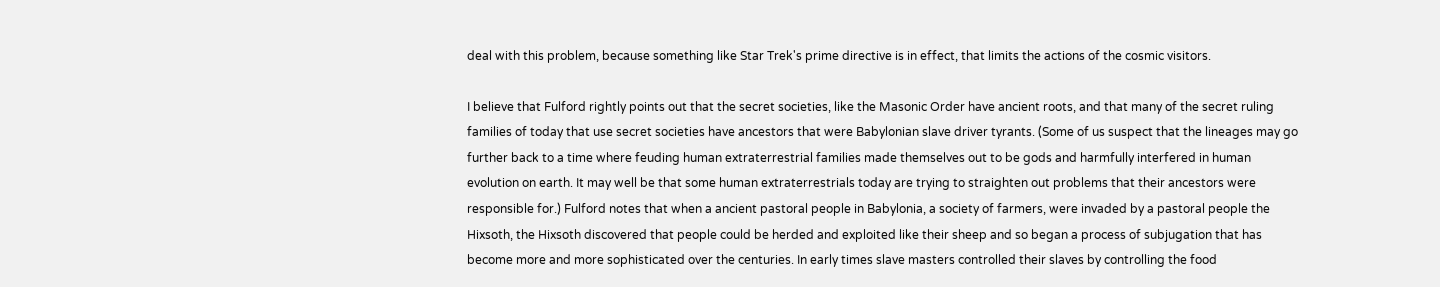deal with this problem, because something like Star Trek's prime directive is in effect, that limits the actions of the cosmic visitors.

I believe that Fulford rightly points out that the secret societies, like the Masonic Order have ancient roots, and that many of the secret ruling families of today that use secret societies have ancestors that were Babylonian slave driver tyrants. (Some of us suspect that the lineages may go further back to a time where feuding human extraterrestrial families made themselves out to be gods and harmfully interfered in human evolution on earth. It may well be that some human extraterrestrials today are trying to straighten out problems that their ancestors were responsible for.) Fulford notes that when a ancient pastoral people in Babylonia, a society of farmers, were invaded by a pastoral people the Hixsoth, the Hixsoth discovered that people could be herded and exploited like their sheep and so began a process of subjugation that has become more and more sophisticated over the centuries. In early times slave masters controlled their slaves by controlling the food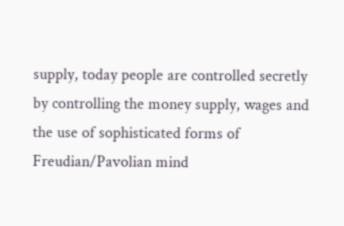supply, today people are controlled secretly by controlling the money supply, wages and the use of sophisticated forms of Freudian/Pavolian mind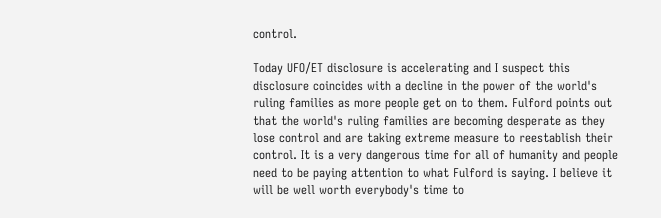control.

Today UFO/ET disclosure is accelerating and I suspect this disclosure coincides with a decline in the power of the world's ruling families as more people get on to them. Fulford points out that the world's ruling families are becoming desperate as they lose control and are taking extreme measure to reestablish their control. It is a very dangerous time for all of humanity and people need to be paying attention to what Fulford is saying. I believe it will be well worth everybody's time to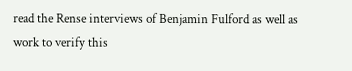read the Rense interviews of Benjamin Fulford as well as work to verify this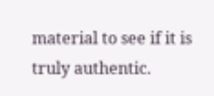material to see if it is truly authentic.